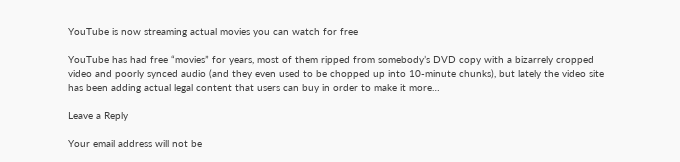YouTube is now streaming actual movies you can watch for free

YouTube has had free “movies” for years, most of them ripped from somebody’s DVD copy with a bizarrely cropped video and poorly synced audio (and they even used to be chopped up into 10-minute chunks), but lately the video site has been adding actual legal content that users can buy in order to make it more…

Leave a Reply

Your email address will not be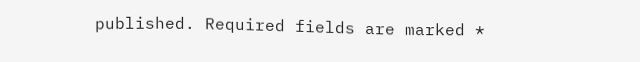published. Required fields are marked *